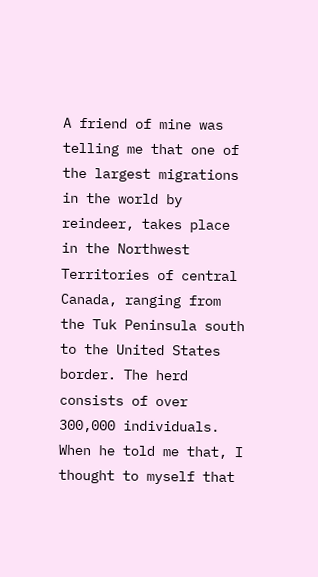A friend of mine was telling me that one of the largest migrations in the world by reindeer, takes place in the Northwest Territories of central Canada, ranging from the Tuk Peninsula south to the United States border. The herd consists of over 300,000 individuals. When he told me that, I thought to myself that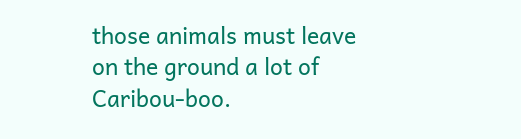those animals must leave on the ground a lot of Caribou-boo.